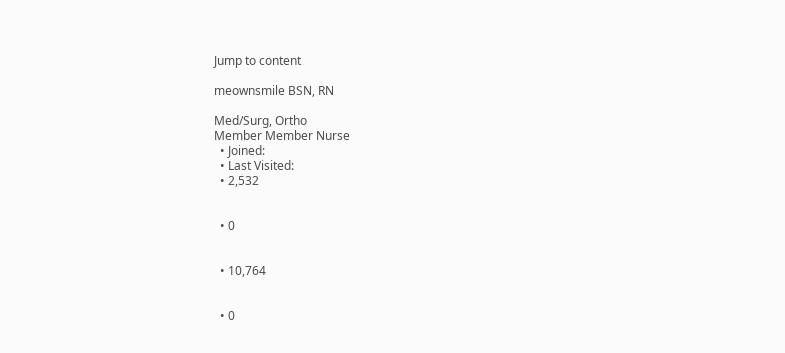Jump to content

meownsmile BSN, RN

Med/Surg, Ortho
Member Member Nurse
  • Joined:
  • Last Visited:
  • 2,532


  • 0


  • 10,764


  • 0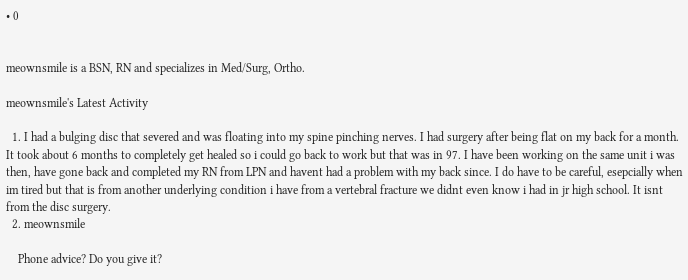• 0


meownsmile is a BSN, RN and specializes in Med/Surg, Ortho.

meownsmile's Latest Activity

  1. I had a bulging disc that severed and was floating into my spine pinching nerves. I had surgery after being flat on my back for a month. It took about 6 months to completely get healed so i could go back to work but that was in 97. I have been working on the same unit i was then, have gone back and completed my RN from LPN and havent had a problem with my back since. I do have to be careful, esepcially when im tired but that is from another underlying condition i have from a vertebral fracture we didnt even know i had in jr high school. It isnt from the disc surgery.
  2. meownsmile

    Phone advice? Do you give it?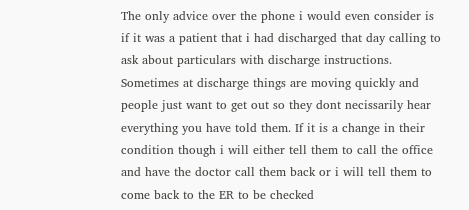The only advice over the phone i would even consider is if it was a patient that i had discharged that day calling to ask about particulars with discharge instructions. Sometimes at discharge things are moving quickly and people just want to get out so they dont necissarily hear everything you have told them. If it is a change in their condition though i will either tell them to call the office and have the doctor call them back or i will tell them to come back to the ER to be checked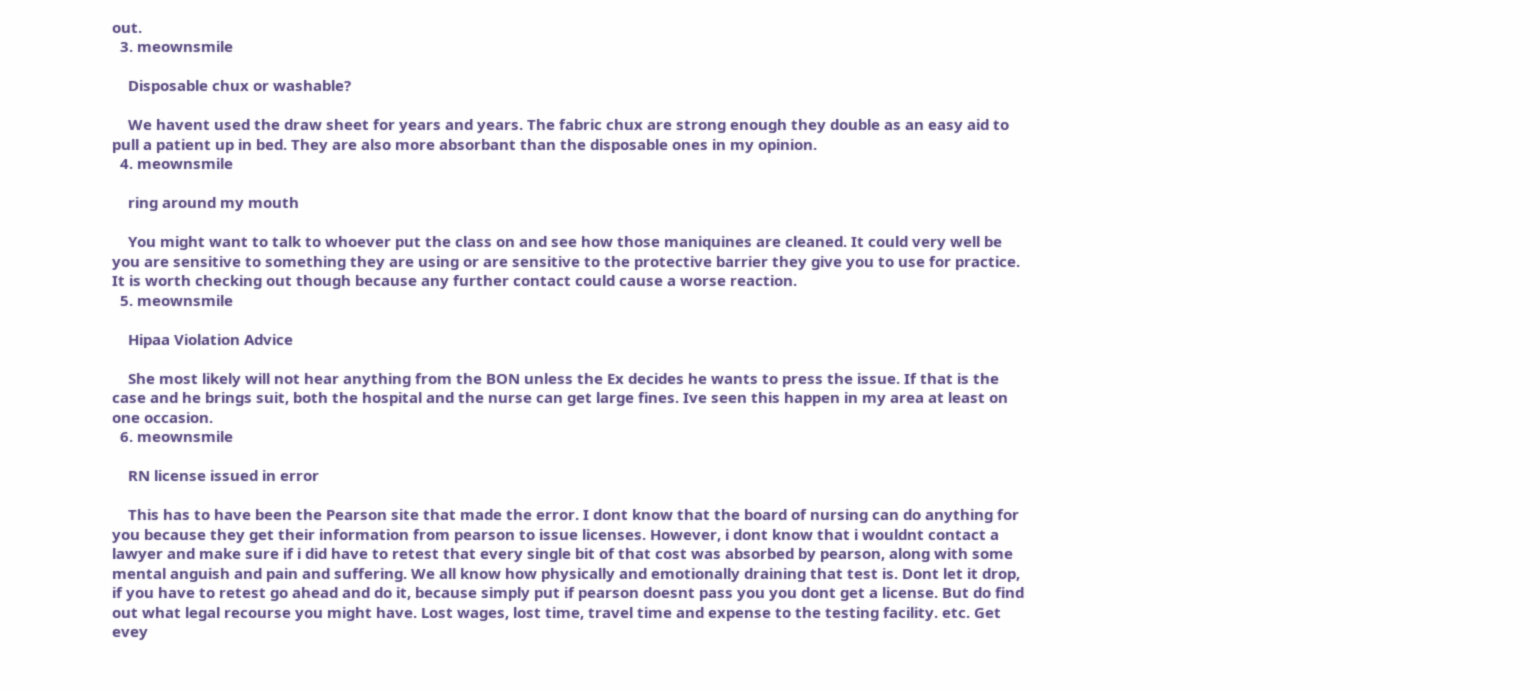out.
  3. meownsmile

    Disposable chux or washable?

    We havent used the draw sheet for years and years. The fabric chux are strong enough they double as an easy aid to pull a patient up in bed. They are also more absorbant than the disposable ones in my opinion.
  4. meownsmile

    ring around my mouth

    You might want to talk to whoever put the class on and see how those maniquines are cleaned. It could very well be you are sensitive to something they are using or are sensitive to the protective barrier they give you to use for practice. It is worth checking out though because any further contact could cause a worse reaction.
  5. meownsmile

    Hipaa Violation Advice

    She most likely will not hear anything from the BON unless the Ex decides he wants to press the issue. If that is the case and he brings suit, both the hospital and the nurse can get large fines. Ive seen this happen in my area at least on one occasion.
  6. meownsmile

    RN license issued in error

    This has to have been the Pearson site that made the error. I dont know that the board of nursing can do anything for you because they get their information from pearson to issue licenses. However, i dont know that i wouldnt contact a lawyer and make sure if i did have to retest that every single bit of that cost was absorbed by pearson, along with some mental anguish and pain and suffering. We all know how physically and emotionally draining that test is. Dont let it drop, if you have to retest go ahead and do it, because simply put if pearson doesnt pass you you dont get a license. But do find out what legal recourse you might have. Lost wages, lost time, travel time and expense to the testing facility. etc. Get evey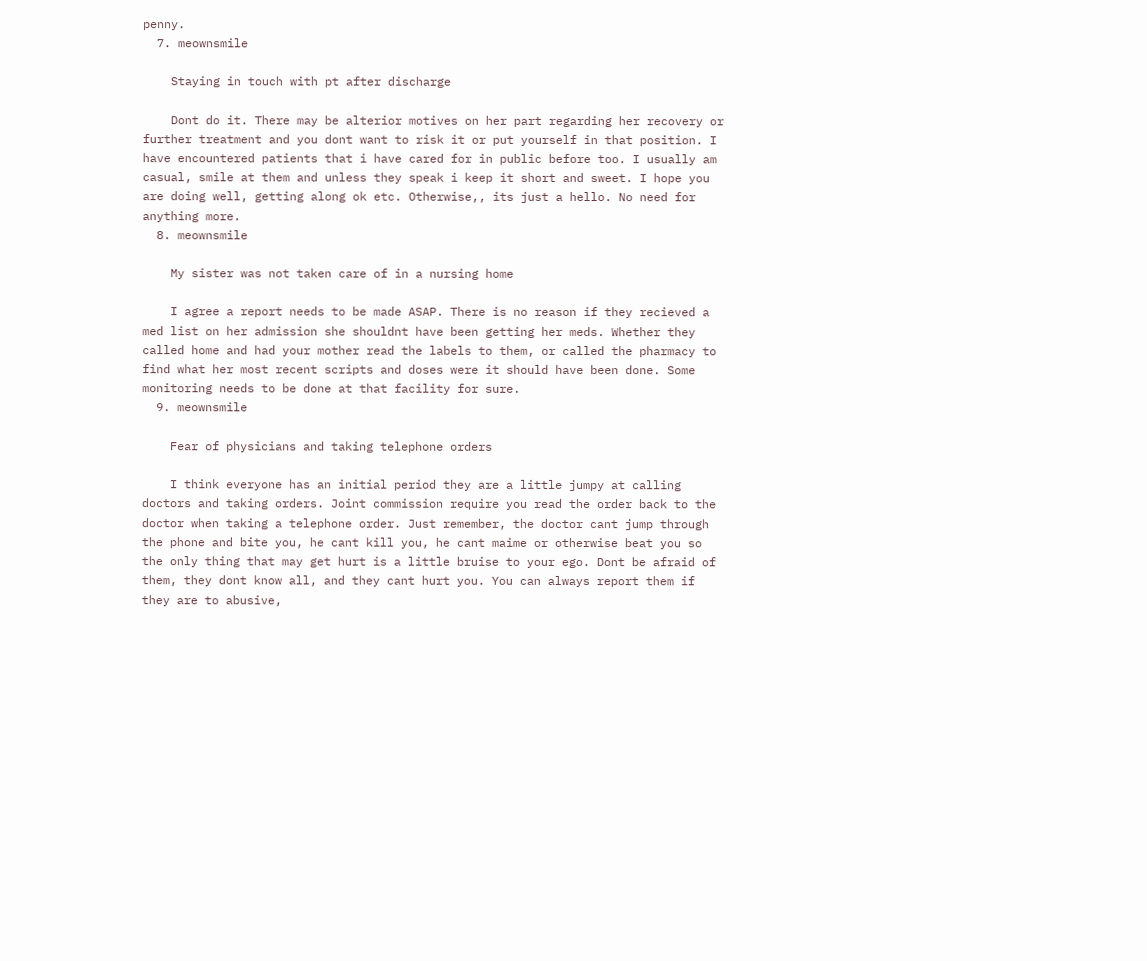penny.
  7. meownsmile

    Staying in touch with pt after discharge

    Dont do it. There may be alterior motives on her part regarding her recovery or further treatment and you dont want to risk it or put yourself in that position. I have encountered patients that i have cared for in public before too. I usually am casual, smile at them and unless they speak i keep it short and sweet. I hope you are doing well, getting along ok etc. Otherwise,, its just a hello. No need for anything more.
  8. meownsmile

    My sister was not taken care of in a nursing home

    I agree a report needs to be made ASAP. There is no reason if they recieved a med list on her admission she shouldnt have been getting her meds. Whether they called home and had your mother read the labels to them, or called the pharmacy to find what her most recent scripts and doses were it should have been done. Some monitoring needs to be done at that facility for sure.
  9. meownsmile

    Fear of physicians and taking telephone orders

    I think everyone has an initial period they are a little jumpy at calling doctors and taking orders. Joint commission require you read the order back to the doctor when taking a telephone order. Just remember, the doctor cant jump through the phone and bite you, he cant kill you, he cant maime or otherwise beat you so the only thing that may get hurt is a little bruise to your ego. Dont be afraid of them, they dont know all, and they cant hurt you. You can always report them if they are to abusive,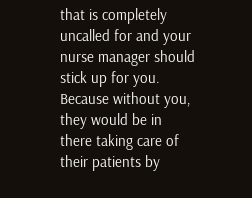that is completely uncalled for and your nurse manager should stick up for you. Because without you, they would be in there taking care of their patients by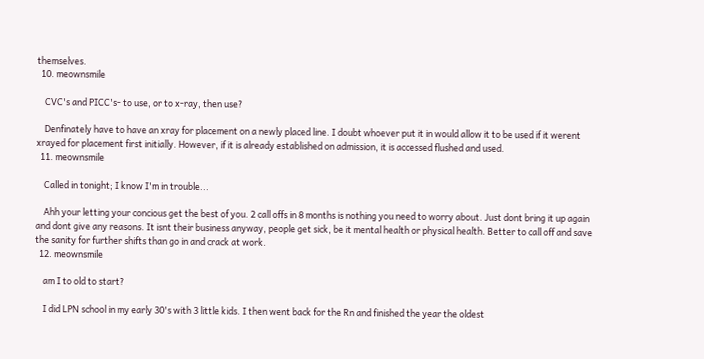themselves.
  10. meownsmile

    CVC's and PICC's- to use, or to x-ray, then use?

    Denfinately have to have an xray for placement on a newly placed line. I doubt whoever put it in would allow it to be used if it werent xrayed for placement first initially. However, if it is already established on admission, it is accessed flushed and used.
  11. meownsmile

    Called in tonight; I know I'm in trouble...

    Ahh your letting your concious get the best of you. 2 call offs in 8 months is nothing you need to worry about. Just dont bring it up again and dont give any reasons. It isnt their business anyway, people get sick, be it mental health or physical health. Better to call off and save the sanity for further shifts than go in and crack at work.
  12. meownsmile

    am I to old to start?

    I did LPN school in my early 30's with 3 little kids. I then went back for the Rn and finished the year the oldest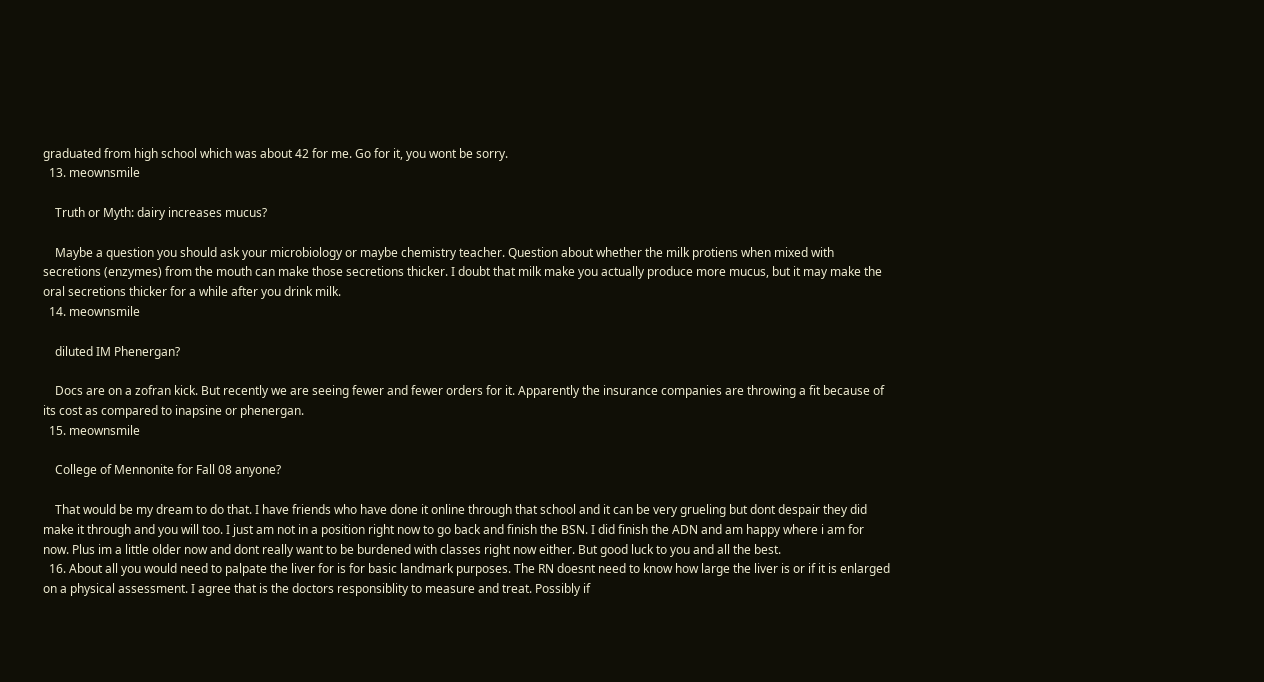graduated from high school which was about 42 for me. Go for it, you wont be sorry.
  13. meownsmile

    Truth or Myth: dairy increases mucus?

    Maybe a question you should ask your microbiology or maybe chemistry teacher. Question about whether the milk protiens when mixed with secretions (enzymes) from the mouth can make those secretions thicker. I doubt that milk make you actually produce more mucus, but it may make the oral secretions thicker for a while after you drink milk.
  14. meownsmile

    diluted IM Phenergan?

    Docs are on a zofran kick. But recently we are seeing fewer and fewer orders for it. Apparently the insurance companies are throwing a fit because of its cost as compared to inapsine or phenergan.
  15. meownsmile

    College of Mennonite for Fall 08 anyone?

    That would be my dream to do that. I have friends who have done it online through that school and it can be very grueling but dont despair they did make it through and you will too. I just am not in a position right now to go back and finish the BSN. I did finish the ADN and am happy where i am for now. Plus im a little older now and dont really want to be burdened with classes right now either. But good luck to you and all the best.
  16. About all you would need to palpate the liver for is for basic landmark purposes. The RN doesnt need to know how large the liver is or if it is enlarged on a physical assessment. I agree that is the doctors responsiblity to measure and treat. Possibly if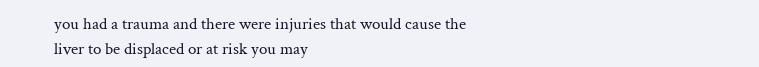you had a trauma and there were injuries that would cause the liver to be displaced or at risk you may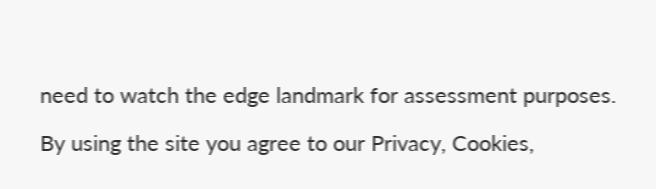need to watch the edge landmark for assessment purposes.

By using the site you agree to our Privacy, Cookies,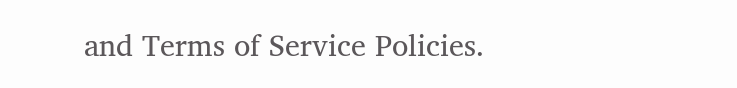and Terms of Service Policies.